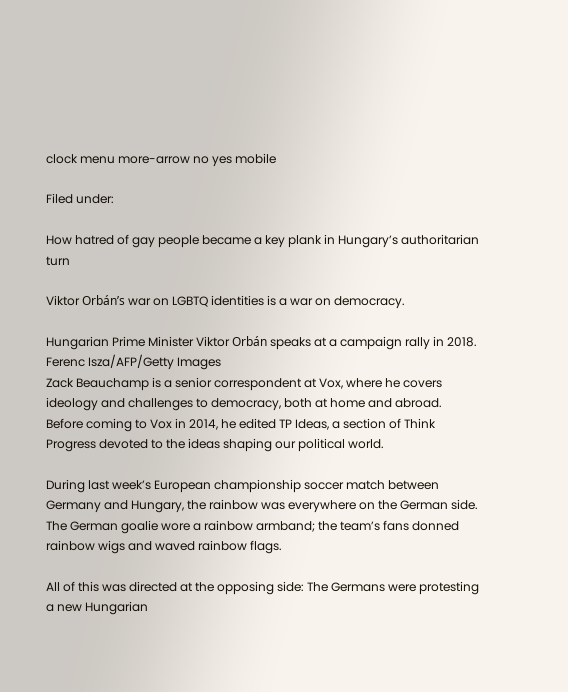clock menu more-arrow no yes mobile

Filed under:

How hatred of gay people became a key plank in Hungary’s authoritarian turn

Viktor Orbán’s war on LGBTQ identities is a war on democracy.

Hungarian Prime Minister Viktor Orbán speaks at a campaign rally in 2018.
Ferenc Isza/AFP/Getty Images
Zack Beauchamp is a senior correspondent at Vox, where he covers ideology and challenges to democracy, both at home and abroad. Before coming to Vox in 2014, he edited TP Ideas, a section of Think Progress devoted to the ideas shaping our political world.

During last week’s European championship soccer match between Germany and Hungary, the rainbow was everywhere on the German side. The German goalie wore a rainbow armband; the team’s fans donned rainbow wigs and waved rainbow flags.

All of this was directed at the opposing side: The Germans were protesting a new Hungarian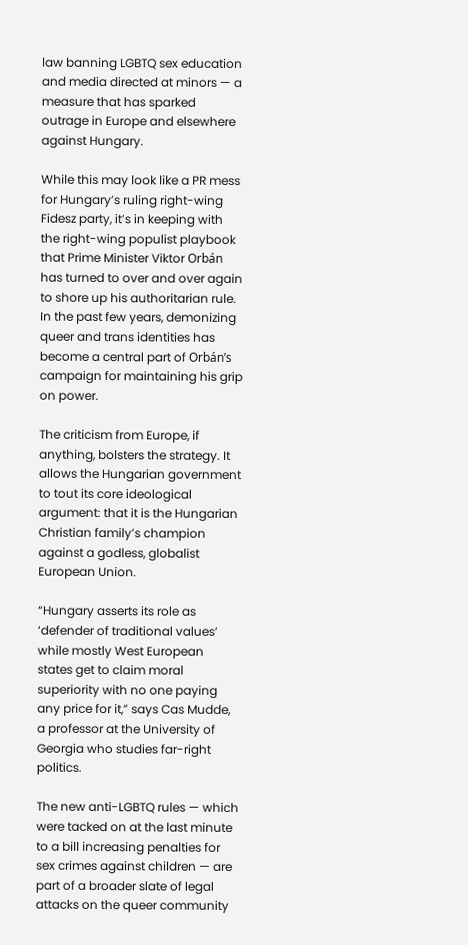law banning LGBTQ sex education and media directed at minors — a measure that has sparked outrage in Europe and elsewhere against Hungary.

While this may look like a PR mess for Hungary’s ruling right-wing Fidesz party, it’s in keeping with the right-wing populist playbook that Prime Minister Viktor Orbán has turned to over and over again to shore up his authoritarian rule. In the past few years, demonizing queer and trans identities has become a central part of Orbán’s campaign for maintaining his grip on power.

The criticism from Europe, if anything, bolsters the strategy. It allows the Hungarian government to tout its core ideological argument: that it is the Hungarian Christian family’s champion against a godless, globalist European Union.

“Hungary asserts its role as ‘defender of traditional values’ while mostly West European states get to claim moral superiority with no one paying any price for it,” says Cas Mudde, a professor at the University of Georgia who studies far-right politics.

The new anti-LGBTQ rules — which were tacked on at the last minute to a bill increasing penalties for sex crimes against children — are part of a broader slate of legal attacks on the queer community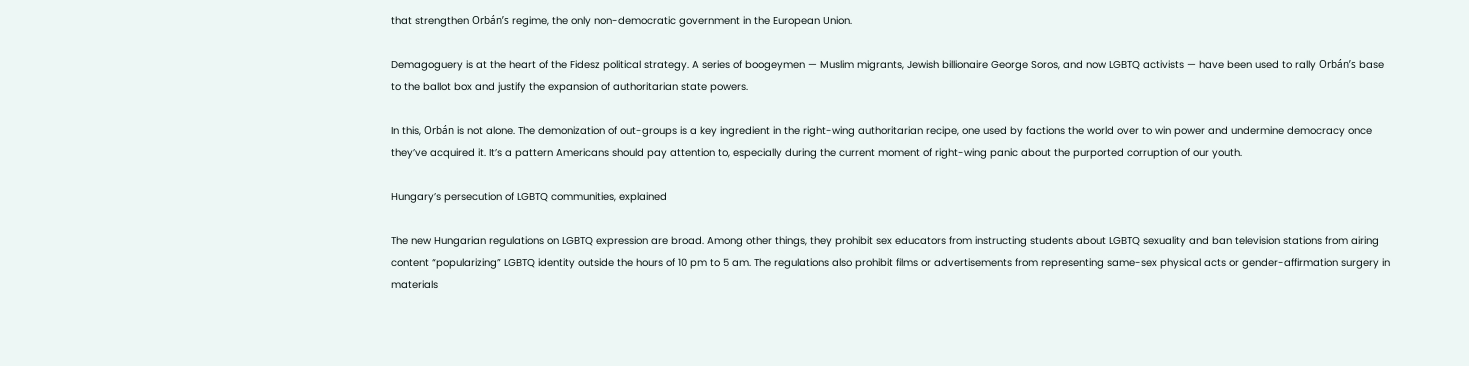that strengthen Orbán’s regime, the only non-democratic government in the European Union.

Demagoguery is at the heart of the Fidesz political strategy. A series of boogeymen — Muslim migrants, Jewish billionaire George Soros, and now LGBTQ activists — have been used to rally Orbán’s base to the ballot box and justify the expansion of authoritarian state powers.

In this, Orbán is not alone. The demonization of out-groups is a key ingredient in the right-wing authoritarian recipe, one used by factions the world over to win power and undermine democracy once they’ve acquired it. It’s a pattern Americans should pay attention to, especially during the current moment of right-wing panic about the purported corruption of our youth.

Hungary’s persecution of LGBTQ communities, explained

The new Hungarian regulations on LGBTQ expression are broad. Among other things, they prohibit sex educators from instructing students about LGBTQ sexuality and ban television stations from airing content “popularizing” LGBTQ identity outside the hours of 10 pm to 5 am. The regulations also prohibit films or advertisements from representing same-sex physical acts or gender-affirmation surgery in materials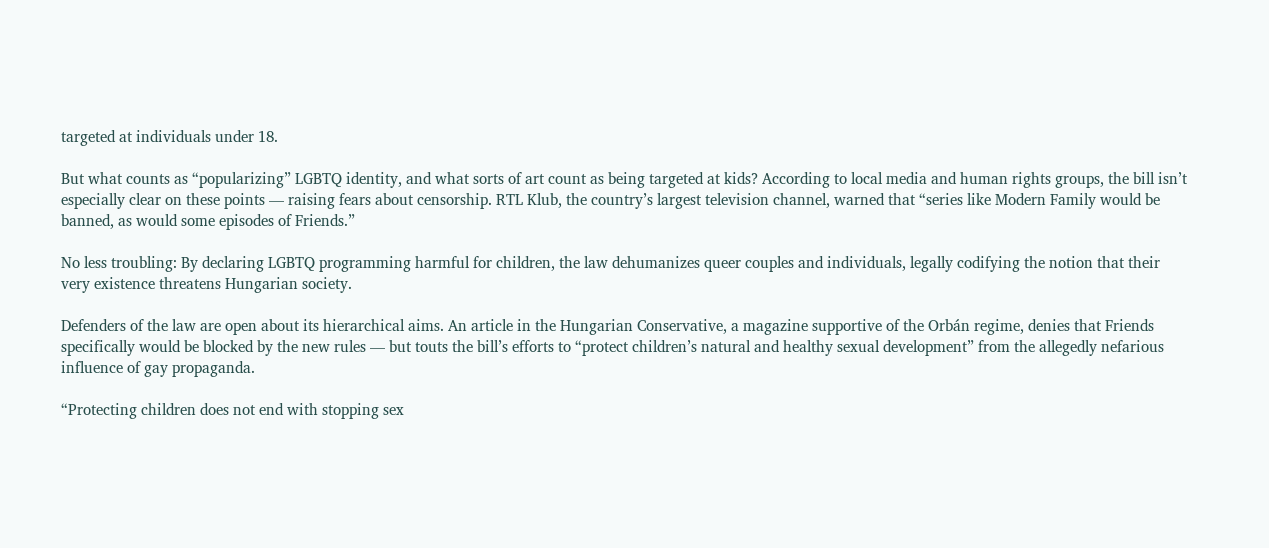targeted at individuals under 18.

But what counts as “popularizing” LGBTQ identity, and what sorts of art count as being targeted at kids? According to local media and human rights groups, the bill isn’t especially clear on these points — raising fears about censorship. RTL Klub, the country’s largest television channel, warned that “series like Modern Family would be banned, as would some episodes of Friends.”

No less troubling: By declaring LGBTQ programming harmful for children, the law dehumanizes queer couples and individuals, legally codifying the notion that their very existence threatens Hungarian society.

Defenders of the law are open about its hierarchical aims. An article in the Hungarian Conservative, a magazine supportive of the Orbán regime, denies that Friends specifically would be blocked by the new rules — but touts the bill’s efforts to “protect children’s natural and healthy sexual development” from the allegedly nefarious influence of gay propaganda.

“Protecting children does not end with stopping sex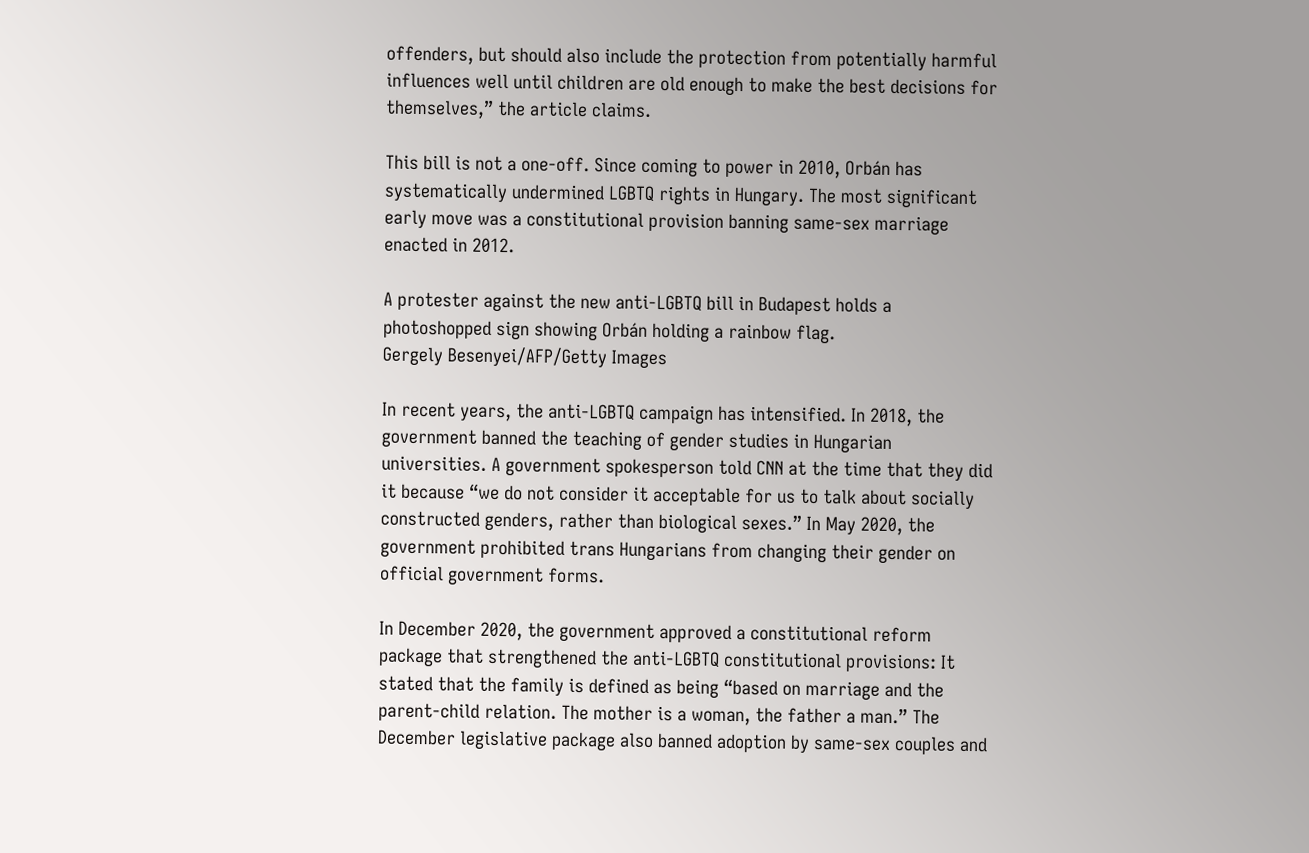offenders, but should also include the protection from potentially harmful influences well until children are old enough to make the best decisions for themselves,” the article claims.

This bill is not a one-off. Since coming to power in 2010, Orbán has systematically undermined LGBTQ rights in Hungary. The most significant early move was a constitutional provision banning same-sex marriage enacted in 2012.

A protester against the new anti-LGBTQ bill in Budapest holds a photoshopped sign showing Orbán holding a rainbow flag.
Gergely Besenyei/AFP/Getty Images

In recent years, the anti-LGBTQ campaign has intensified. In 2018, the government banned the teaching of gender studies in Hungarian universities. A government spokesperson told CNN at the time that they did it because “we do not consider it acceptable for us to talk about socially constructed genders, rather than biological sexes.” In May 2020, the government prohibited trans Hungarians from changing their gender on official government forms.

In December 2020, the government approved a constitutional reform package that strengthened the anti-LGBTQ constitutional provisions: It stated that the family is defined as being “based on marriage and the parent-child relation. The mother is a woman, the father a man.” The December legislative package also banned adoption by same-sex couples and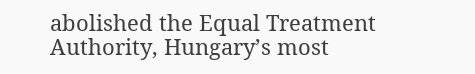abolished the Equal Treatment Authority, Hungary’s most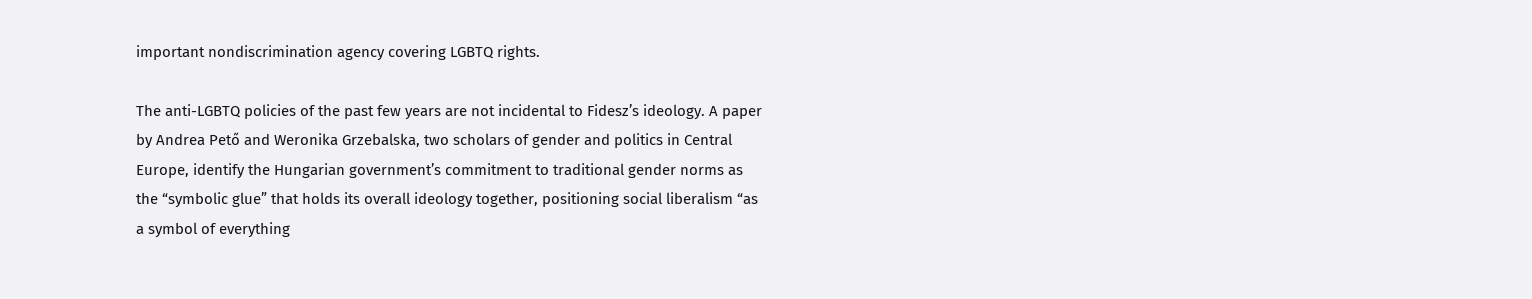important nondiscrimination agency covering LGBTQ rights.

The anti-LGBTQ policies of the past few years are not incidental to Fidesz’s ideology. A paper by Andrea Pető and Weronika Grzebalska, two scholars of gender and politics in Central Europe, identify the Hungarian government’s commitment to traditional gender norms as the “symbolic glue” that holds its overall ideology together, positioning social liberalism “as a symbol of everything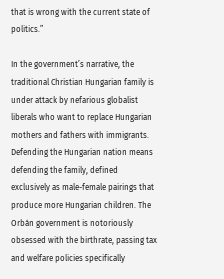that is wrong with the current state of politics.”

In the government’s narrative, the traditional Christian Hungarian family is under attack by nefarious globalist liberals who want to replace Hungarian mothers and fathers with immigrants. Defending the Hungarian nation means defending the family, defined exclusively as male-female pairings that produce more Hungarian children. The Orbán government is notoriously obsessed with the birthrate, passing tax and welfare policies specifically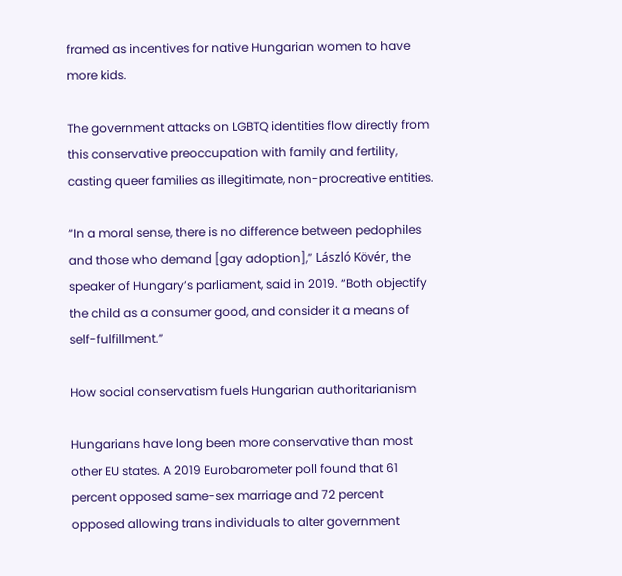framed as incentives for native Hungarian women to have more kids.

The government attacks on LGBTQ identities flow directly from this conservative preoccupation with family and fertility, casting queer families as illegitimate, non-procreative entities.

“In a moral sense, there is no difference between pedophiles and those who demand [gay adoption],” László Kövér, the speaker of Hungary’s parliament, said in 2019. “Both objectify the child as a consumer good, and consider it a means of self-fulfillment.”

How social conservatism fuels Hungarian authoritarianism

Hungarians have long been more conservative than most other EU states. A 2019 Eurobarometer poll found that 61 percent opposed same-sex marriage and 72 percent opposed allowing trans individuals to alter government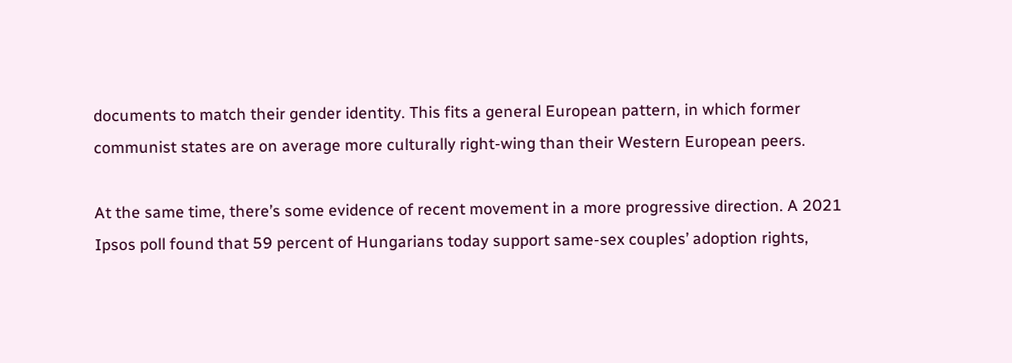documents to match their gender identity. This fits a general European pattern, in which former communist states are on average more culturally right-wing than their Western European peers.

At the same time, there’s some evidence of recent movement in a more progressive direction. A 2021 Ipsos poll found that 59 percent of Hungarians today support same-sex couples’ adoption rights,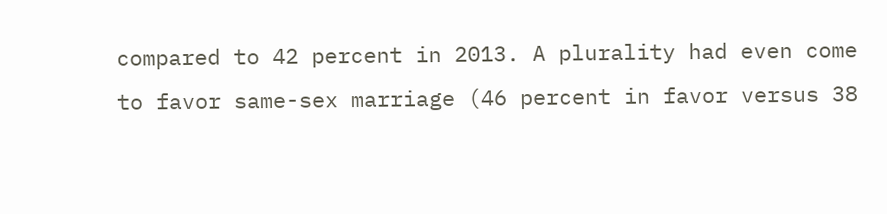compared to 42 percent in 2013. A plurality had even come to favor same-sex marriage (46 percent in favor versus 38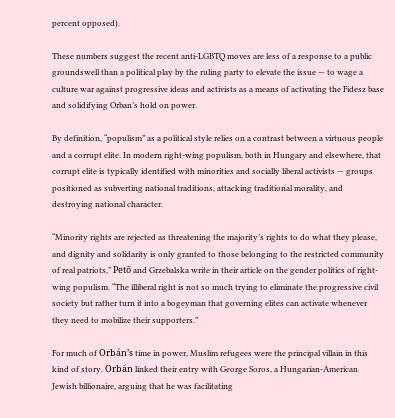percent opposed).

These numbers suggest the recent anti-LGBTQ moves are less of a response to a public groundswell than a political play by the ruling party to elevate the issue — to wage a culture war against progressive ideas and activists as a means of activating the Fidesz base and solidifying Orban’s hold on power.

By definition, “populism” as a political style relies on a contrast between a virtuous people and a corrupt elite. In modern right-wing populism, both in Hungary and elsewhere, that corrupt elite is typically identified with minorities and socially liberal activists — groups positioned as subverting national traditions, attacking traditional morality, and destroying national character.

“Minority rights are rejected as threatening the majority’s rights to do what they please, and dignity and solidarity is only granted to those belonging to the restricted community of real patriots,” Pető and Grzebalska write in their article on the gender politics of right-wing populism. “The illiberal right is not so much trying to eliminate the progressive civil society but rather turn it into a bogeyman that governing elites can activate whenever they need to mobilize their supporters.”

For much of Orbán’s time in power, Muslim refugees were the principal villain in this kind of story. Orbán linked their entry with George Soros, a Hungarian-American Jewish billionaire, arguing that he was facilitating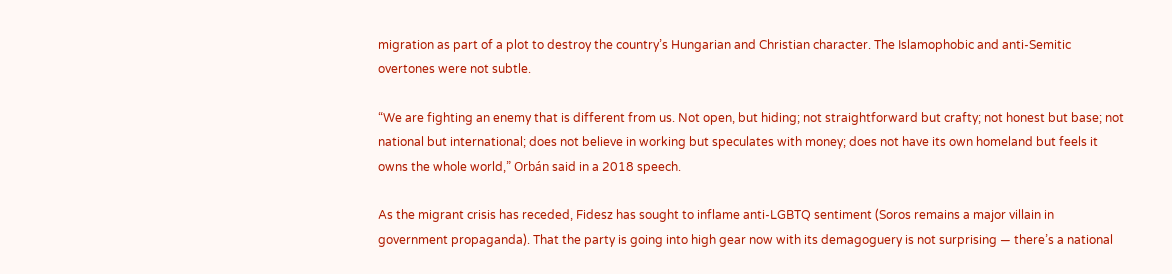migration as part of a plot to destroy the country’s Hungarian and Christian character. The Islamophobic and anti-Semitic overtones were not subtle.

“We are fighting an enemy that is different from us. Not open, but hiding; not straightforward but crafty; not honest but base; not national but international; does not believe in working but speculates with money; does not have its own homeland but feels it owns the whole world,” Orbán said in a 2018 speech.

As the migrant crisis has receded, Fidesz has sought to inflame anti-LGBTQ sentiment (Soros remains a major villain in government propaganda). That the party is going into high gear now with its demagoguery is not surprising — there’s a national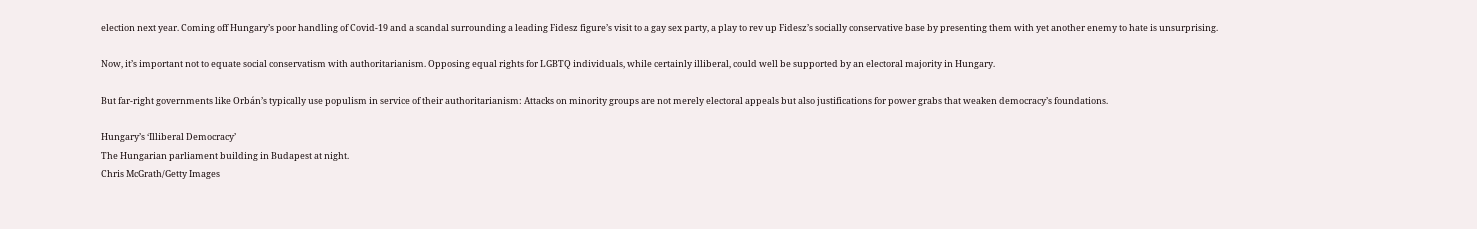election next year. Coming off Hungary’s poor handling of Covid-19 and a scandal surrounding a leading Fidesz figure’s visit to a gay sex party, a play to rev up Fidesz’s socially conservative base by presenting them with yet another enemy to hate is unsurprising.

Now, it’s important not to equate social conservatism with authoritarianism. Opposing equal rights for LGBTQ individuals, while certainly illiberal, could well be supported by an electoral majority in Hungary.

But far-right governments like Orbán’s typically use populism in service of their authoritarianism: Attacks on minority groups are not merely electoral appeals but also justifications for power grabs that weaken democracy’s foundations.

Hungary’s ‘Illiberal Democracy’
The Hungarian parliament building in Budapest at night.
Chris McGrath/Getty Images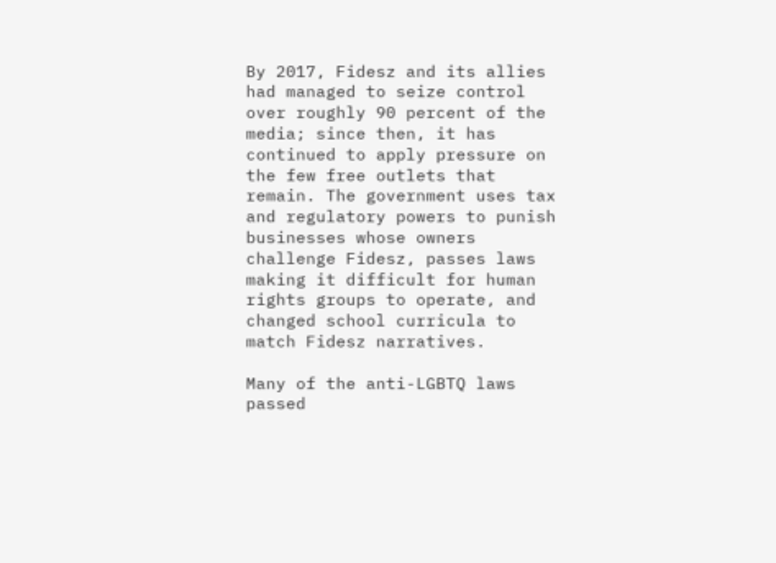By 2017, Fidesz and its allies had managed to seize control over roughly 90 percent of the media; since then, it has continued to apply pressure on the few free outlets that remain. The government uses tax and regulatory powers to punish businesses whose owners challenge Fidesz, passes laws making it difficult for human rights groups to operate, and changed school curricula to match Fidesz narratives.

Many of the anti-LGBTQ laws passed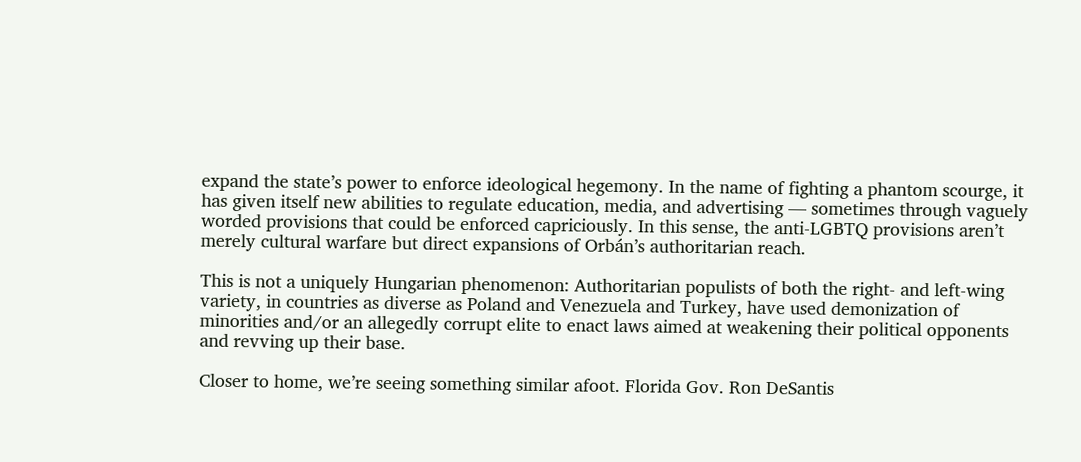expand the state’s power to enforce ideological hegemony. In the name of fighting a phantom scourge, it has given itself new abilities to regulate education, media, and advertising — sometimes through vaguely worded provisions that could be enforced capriciously. In this sense, the anti-LGBTQ provisions aren’t merely cultural warfare but direct expansions of Orbán’s authoritarian reach.

This is not a uniquely Hungarian phenomenon: Authoritarian populists of both the right- and left-wing variety, in countries as diverse as Poland and Venezuela and Turkey, have used demonization of minorities and/or an allegedly corrupt elite to enact laws aimed at weakening their political opponents and revving up their base.

Closer to home, we’re seeing something similar afoot. Florida Gov. Ron DeSantis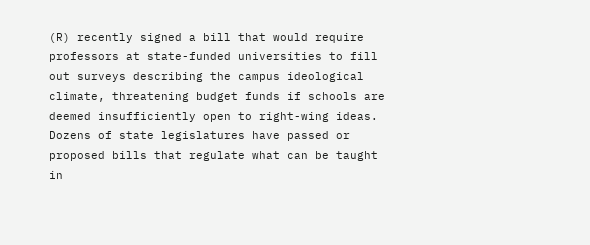(R) recently signed a bill that would require professors at state-funded universities to fill out surveys describing the campus ideological climate, threatening budget funds if schools are deemed insufficiently open to right-wing ideas. Dozens of state legislatures have passed or proposed bills that regulate what can be taught in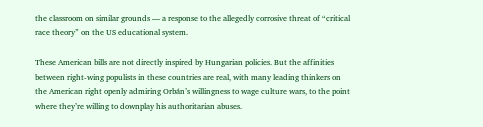the classroom on similar grounds — a response to the allegedly corrosive threat of “critical race theory” on the US educational system.

These American bills are not directly inspired by Hungarian policies. But the affinities between right-wing populists in these countries are real, with many leading thinkers on the American right openly admiring Orbán’s willingness to wage culture wars, to the point where they’re willing to downplay his authoritarian abuses.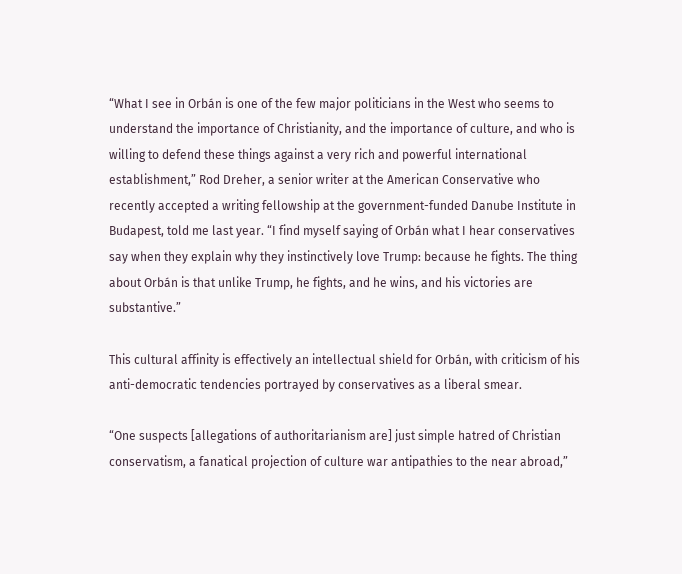“What I see in Orbán is one of the few major politicians in the West who seems to understand the importance of Christianity, and the importance of culture, and who is willing to defend these things against a very rich and powerful international establishment,” Rod Dreher, a senior writer at the American Conservative who recently accepted a writing fellowship at the government-funded Danube Institute in Budapest, told me last year. “I find myself saying of Orbán what I hear conservatives say when they explain why they instinctively love Trump: because he fights. The thing about Orbán is that unlike Trump, he fights, and he wins, and his victories are substantive.”

This cultural affinity is effectively an intellectual shield for Orbán, with criticism of his anti-democratic tendencies portrayed by conservatives as a liberal smear.

“One suspects [allegations of authoritarianism are] just simple hatred of Christian conservatism, a fanatical projection of culture war antipathies to the near abroad,”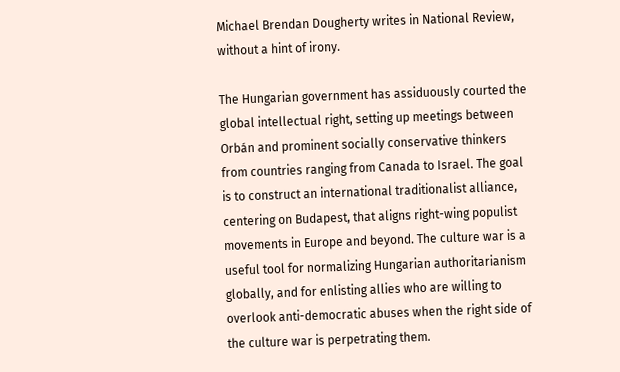Michael Brendan Dougherty writes in National Review, without a hint of irony.

The Hungarian government has assiduously courted the global intellectual right, setting up meetings between Orbán and prominent socially conservative thinkers from countries ranging from Canada to Israel. The goal is to construct an international traditionalist alliance, centering on Budapest, that aligns right-wing populist movements in Europe and beyond. The culture war is a useful tool for normalizing Hungarian authoritarianism globally, and for enlisting allies who are willing to overlook anti-democratic abuses when the right side of the culture war is perpetrating them.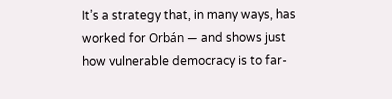It’s a strategy that, in many ways, has worked for Orbán — and shows just how vulnerable democracy is to far-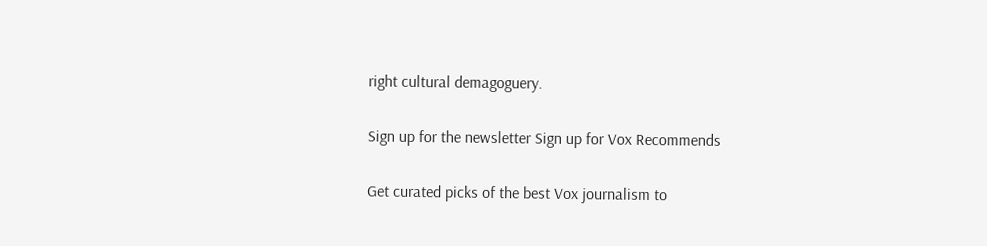right cultural demagoguery.

Sign up for the newsletter Sign up for Vox Recommends

Get curated picks of the best Vox journalism to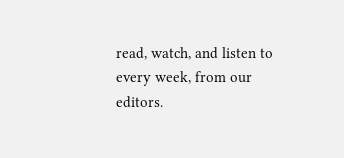read, watch, and listen to every week, from our editors.